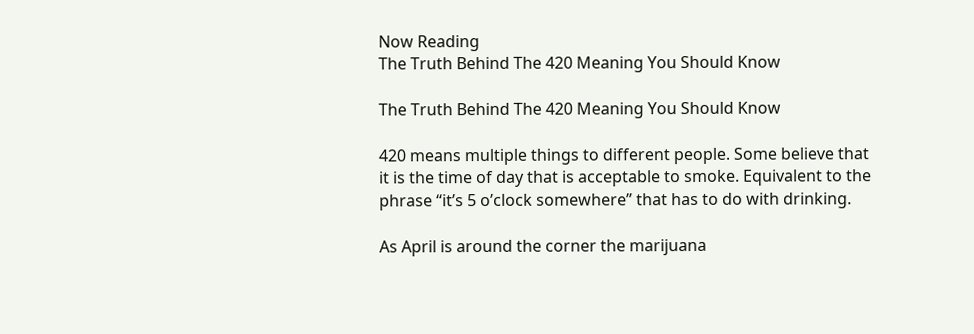Now Reading
The Truth Behind The 420 Meaning You Should Know

The Truth Behind The 420 Meaning You Should Know

420 means multiple things to different people. Some believe that it is the time of day that is acceptable to smoke. Equivalent to the phrase “it’s 5 o’clock somewhere” that has to do with drinking.

As April is around the corner the marijuana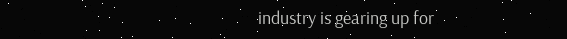industry is gearing up for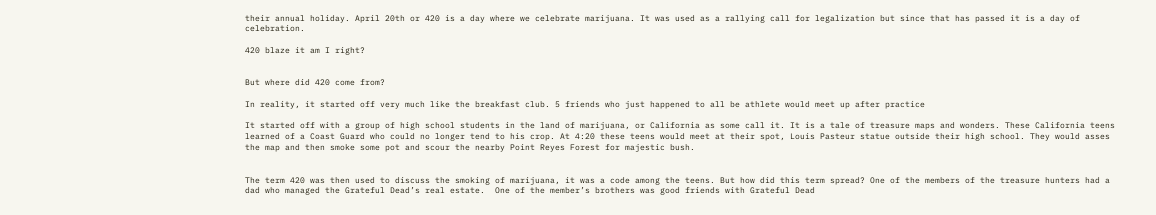their annual holiday. April 20th or 420 is a day where we celebrate marijuana. It was used as a rallying call for legalization but since that has passed it is a day of celebration.

420 blaze it am I right?


But where did 420 come from?

In reality, it started off very much like the breakfast club. 5 friends who just happened to all be athlete would meet up after practice

It started off with a group of high school students in the land of marijuana, or California as some call it. It is a tale of treasure maps and wonders. These California teens learned of a Coast Guard who could no longer tend to his crop. At 4:20 these teens would meet at their spot, Louis Pasteur statue outside their high school. They would asses the map and then smoke some pot and scour the nearby Point Reyes Forest for majestic bush.


The term 420 was then used to discuss the smoking of marijuana, it was a code among the teens. But how did this term spread? One of the members of the treasure hunters had a dad who managed the Grateful Dead’s real estate.  One of the member’s brothers was good friends with Grateful Dead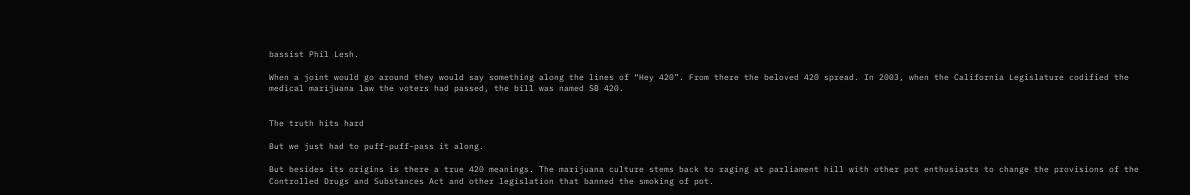bassist Phil Lesh.

When a joint would go around they would say something along the lines of “Hey 420”. From there the beloved 420 spread. In 2003, when the California Legislature codified the medical marijuana law the voters had passed, the bill was named SB 420.


The truth hits hard

But we just had to puff-puff-pass it along.

But besides its origins is there a true 420 meanings. The marijuana culture stems back to raging at parliament hill with other pot enthusiasts to change the provisions of the Controlled Drugs and Substances Act and other legislation that banned the smoking of pot.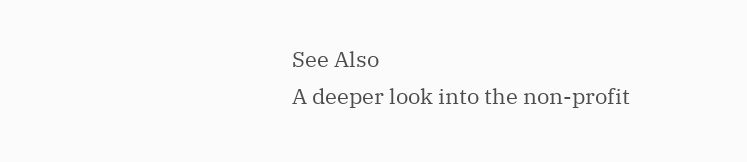See Also
A deeper look into the non-profit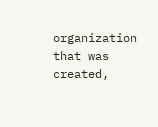organization that was created,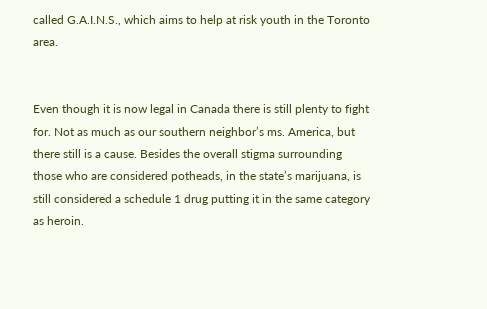called G.A.I.N.S., which aims to help at risk youth in the Toronto area.


Even though it is now legal in Canada there is still plenty to fight for. Not as much as our southern neighbor’s ms. America, but there still is a cause. Besides the overall stigma surrounding those who are considered potheads, in the state’s marijuana, is still considered a schedule 1 drug putting it in the same category as heroin.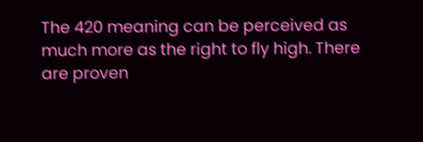The 420 meaning can be perceived as much more as the right to fly high. There are proven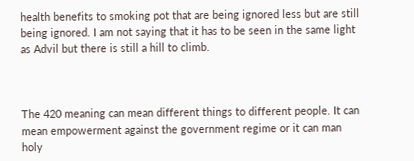health benefits to smoking pot that are being ignored less but are still being ignored. I am not saying that it has to be seen in the same light as Advil but there is still a hill to climb.



The 420 meaning can mean different things to different people. It can mean empowerment against the government regime or it can man holy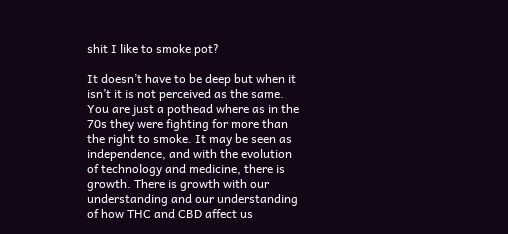shit I like to smoke pot?

It doesn’t have to be deep but when it isn’t it is not perceived as the same. You are just a pothead where as in the 70s they were fighting for more than the right to smoke. It may be seen as independence, and with the evolution of technology and medicine, there is growth. There is growth with our understanding and our understanding of how THC and CBD affect us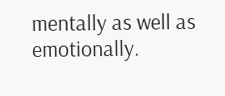mentally as well as emotionally.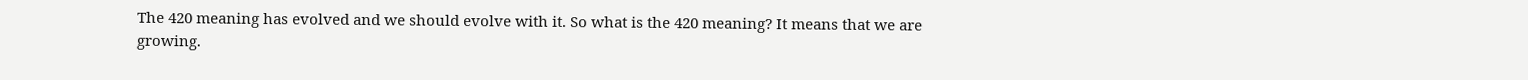The 420 meaning has evolved and we should evolve with it. So what is the 420 meaning? It means that we are growing.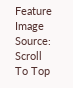Feature Image Source:
Scroll To Top